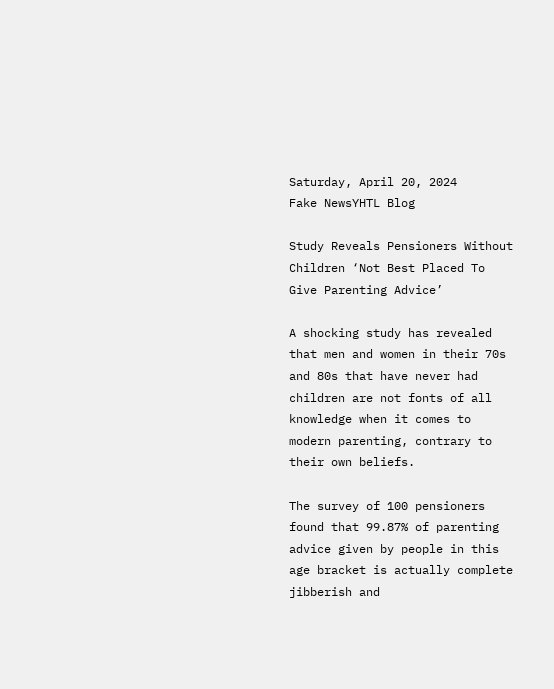Saturday, April 20, 2024
Fake NewsYHTL Blog

Study Reveals Pensioners Without Children ‘Not Best Placed To Give Parenting Advice’

A shocking study has revealed that men and women in their 70s and 80s that have never had children are not fonts of all knowledge when it comes to modern parenting, contrary to their own beliefs.

The survey of 100 pensioners found that 99.87% of parenting advice given by people in this age bracket is actually complete jibberish and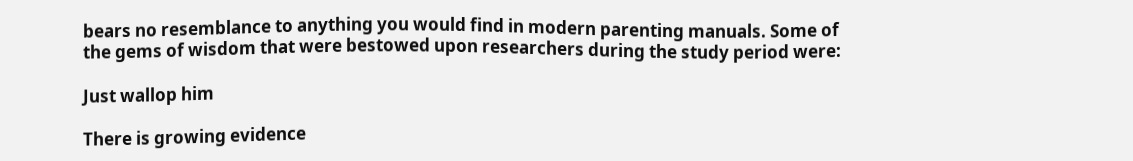bears no resemblance to anything you would find in modern parenting manuals. Some of the gems of wisdom that were bestowed upon researchers during the study period were:

Just wallop him

There is growing evidence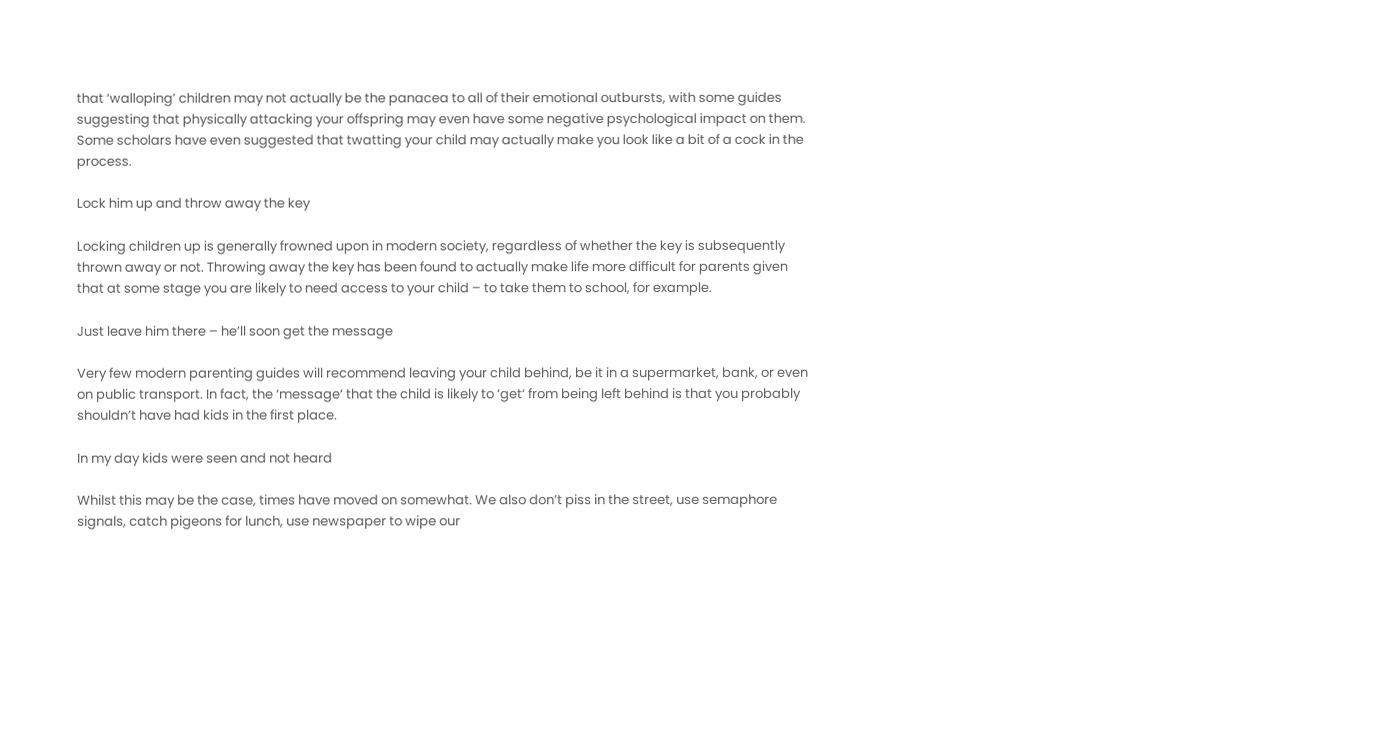that ‘walloping’ children may not actually be the panacea to all of their emotional outbursts, with some guides suggesting that physically attacking your offspring may even have some negative psychological impact on them. Some scholars have even suggested that twatting your child may actually make you look like a bit of a cock in the process.

Lock him up and throw away the key

Locking children up is generally frowned upon in modern society, regardless of whether the key is subsequently thrown away or not. Throwing away the key has been found to actually make life more difficult for parents given that at some stage you are likely to need access to your child – to take them to school, for example.

Just leave him there – he’ll soon get the message

Very few modern parenting guides will recommend leaving your child behind, be it in a supermarket, bank, or even on public transport. In fact, the ‘message‘ that the child is likely to ‘get‘ from being left behind is that you probably shouldn’t have had kids in the first place.

In my day kids were seen and not heard

Whilst this may be the case, times have moved on somewhat. We also don’t piss in the street, use semaphore signals, catch pigeons for lunch, use newspaper to wipe our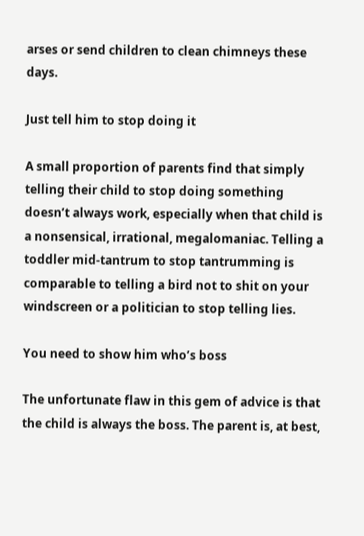arses or send children to clean chimneys these days.

Just tell him to stop doing it

A small proportion of parents find that simply telling their child to stop doing something doesn’t always work, especially when that child is a nonsensical, irrational, megalomaniac. Telling a toddler mid-tantrum to stop tantrumming is comparable to telling a bird not to shit on your windscreen or a politician to stop telling lies.

You need to show him who’s boss

The unfortunate flaw in this gem of advice is that the child is always the boss. The parent is, at best,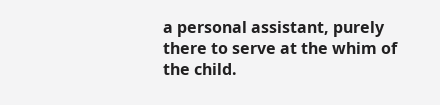a personal assistant, purely there to serve at the whim of the child.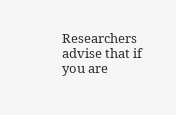Researchers advise that if you are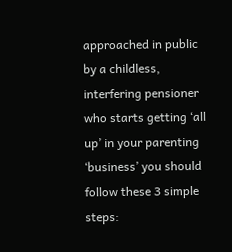approached in public by a childless, interfering pensioner who starts getting ‘all up’ in your parenting ‘business’ you should follow these 3 simple steps: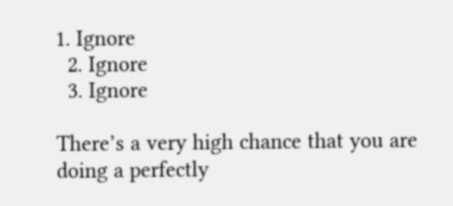1. Ignore
  2. Ignore
  3. Ignore

There’s a very high chance that you are doing a perfectly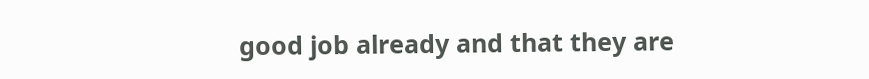good job already and that they are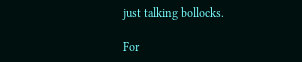just talking bollocks.

For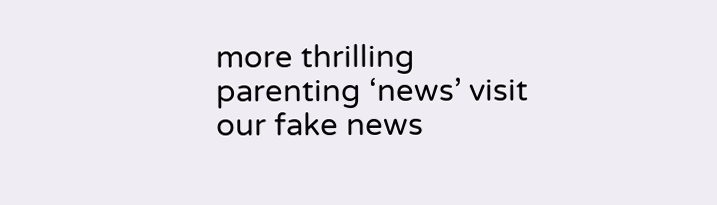more thrilling parenting ‘news’ visit our fake news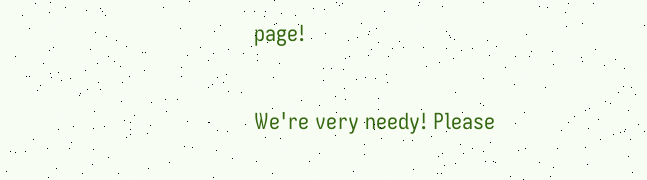page!

We're very needy! Please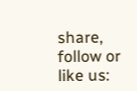share, follow or like us: